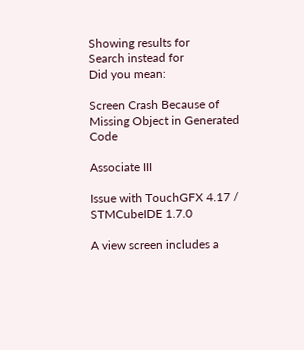Showing results for
Search instead for
Did you mean:

Screen Crash Because of Missing Object in Generated Code

Associate III

Issue with TouchGFX 4.17 / STMCubeIDE 1.7.0

A view screen includes a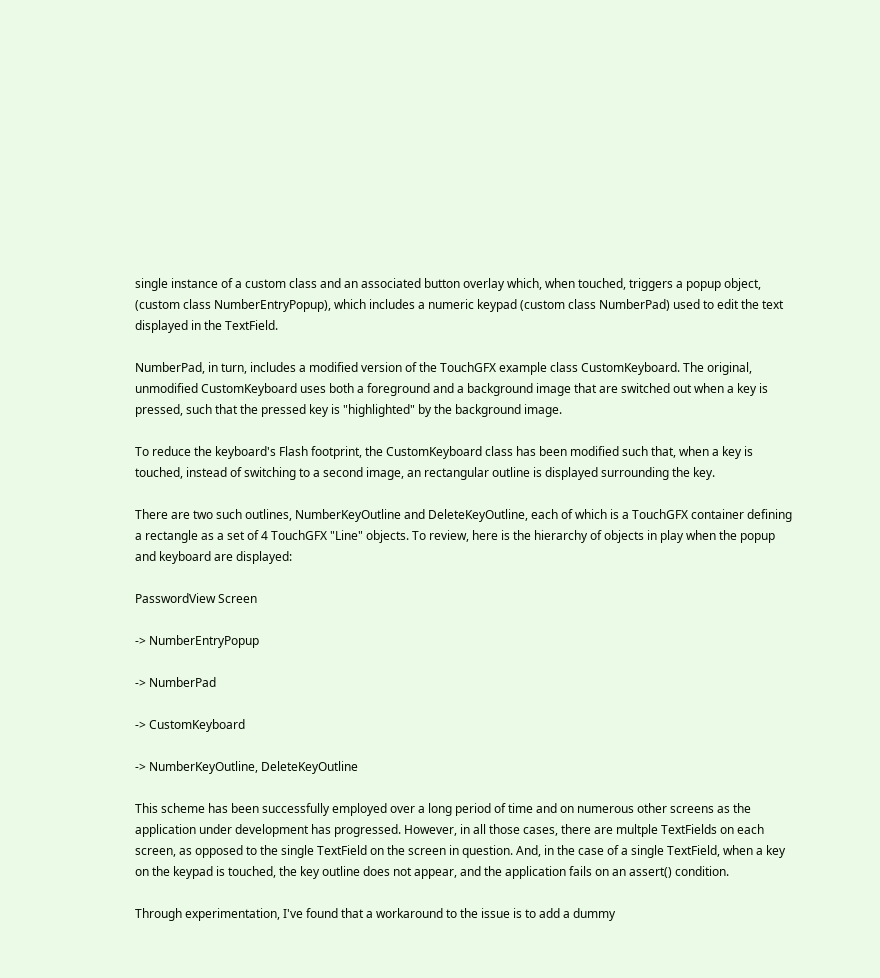single instance of a custom class and an associated button overlay which, when touched, triggers a popup object, (custom class NumberEntryPopup), which includes a numeric keypad (custom class NumberPad) used to edit the text displayed in the TextField.

NumberPad, in turn, includes a modified version of the TouchGFX example class CustomKeyboard. The original, unmodified CustomKeyboard uses both a foreground and a background image that are switched out when a key is pressed, such that the pressed key is "highlighted" by the background image.

To reduce the keyboard's Flash footprint, the CustomKeyboard class has been modified such that, when a key is touched, instead of switching to a second image, an rectangular outline is displayed surrounding the key.

There are two such outlines, NumberKeyOutline and DeleteKeyOutline, each of which is a TouchGFX container defining a rectangle as a set of 4 TouchGFX "Line" objects. To review, here is the hierarchy of objects in play when the popup and keyboard are displayed:

PasswordView Screen

-> NumberEntryPopup

-> NumberPad

-> CustomKeyboard

-> NumberKeyOutline, DeleteKeyOutline

This scheme has been successfully employed over a long period of time and on numerous other screens as the application under development has progressed. However, in all those cases, there are multple TextFields on each screen, as opposed to the single TextField on the screen in question. And, in the case of a single TextField, when a key on the keypad is touched, the key outline does not appear, and the application fails on an assert() condition.

Through experimentation, I've found that a workaround to the issue is to add a dummy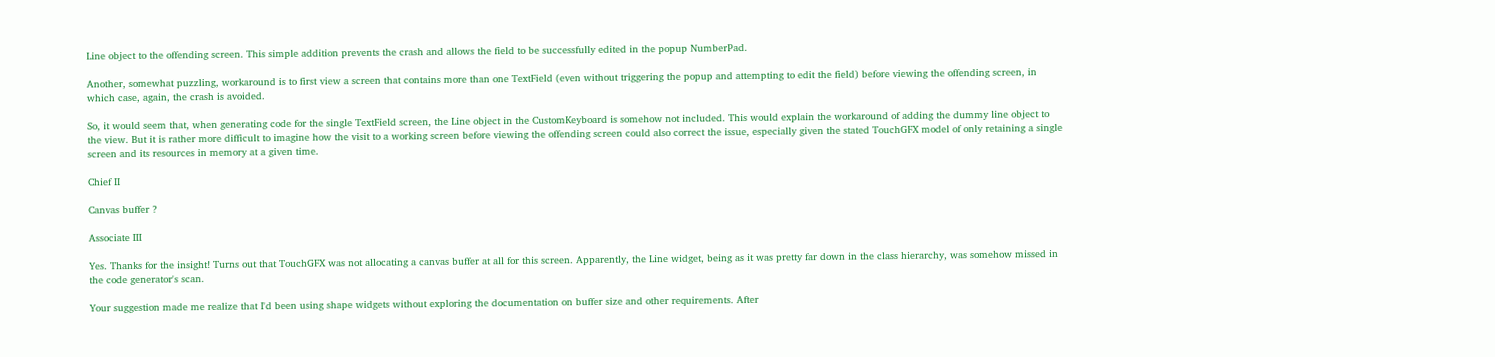Line object to the offending screen. This simple addition prevents the crash and allows the field to be successfully edited in the popup NumberPad.

Another, somewhat puzzling, workaround is to first view a screen that contains more than one TextField (even without triggering the popup and attempting to edit the field) before viewing the offending screen, in which case, again, the crash is avoided.

So, it would seem that, when generating code for the single TextField screen, the Line object in the CustomKeyboard is somehow not included. This would explain the workaround of adding the dummy line object to the view. But it is rather more difficult to imagine how the visit to a working screen before viewing the offending screen could also correct the issue, especially given the stated TouchGFX model of only retaining a single screen and its resources in memory at a given time.

Chief II

Canvas buffer ?

Associate III

Yes. Thanks for the insight! Turns out that TouchGFX was not allocating a canvas buffer at all for this screen. Apparently, the Line widget, being as it was pretty far down in the class hierarchy, was somehow missed in the code generator's scan.

Your suggestion made me realize that I'd been using shape widgets without exploring the documentation on buffer size and other requirements. After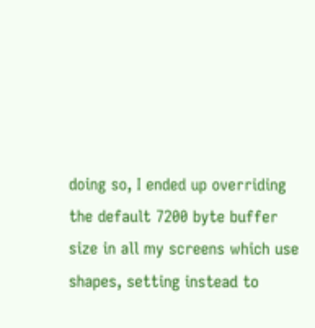doing so, I ended up overriding the default 7200 byte buffer size in all my screens which use shapes, setting instead to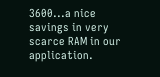3600...a nice savings in very scarce RAM in our application.